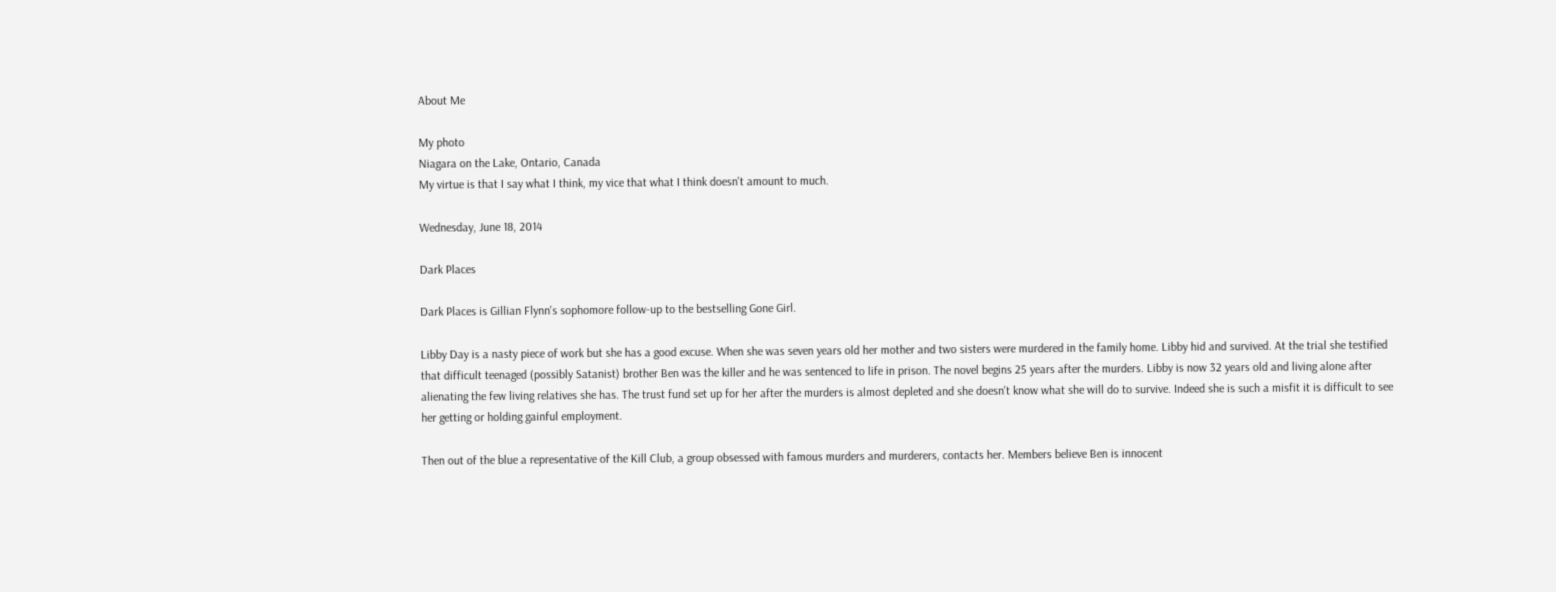About Me

My photo
Niagara on the Lake, Ontario, Canada
My virtue is that I say what I think, my vice that what I think doesn't amount to much.

Wednesday, June 18, 2014

Dark Places

Dark Places is Gillian Flynn's sophomore follow-up to the bestselling Gone Girl.

Libby Day is a nasty piece of work but she has a good excuse. When she was seven years old her mother and two sisters were murdered in the family home. Libby hid and survived. At the trial she testified that difficult teenaged (possibly Satanist) brother Ben was the killer and he was sentenced to life in prison. The novel begins 25 years after the murders. Libby is now 32 years old and living alone after alienating the few living relatives she has. The trust fund set up for her after the murders is almost depleted and she doesn't know what she will do to survive. Indeed she is such a misfit it is difficult to see her getting or holding gainful employment.

Then out of the blue a representative of the Kill Club, a group obsessed with famous murders and murderers, contacts her. Members believe Ben is innocent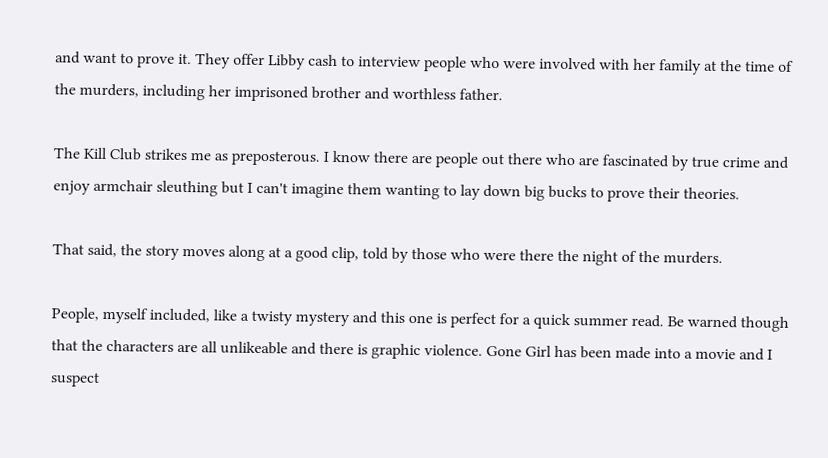and want to prove it. They offer Libby cash to interview people who were involved with her family at the time of the murders, including her imprisoned brother and worthless father.

The Kill Club strikes me as preposterous. I know there are people out there who are fascinated by true crime and enjoy armchair sleuthing but I can't imagine them wanting to lay down big bucks to prove their theories.

That said, the story moves along at a good clip, told by those who were there the night of the murders.

People, myself included, like a twisty mystery and this one is perfect for a quick summer read. Be warned though that the characters are all unlikeable and there is graphic violence. Gone Girl has been made into a movie and I suspect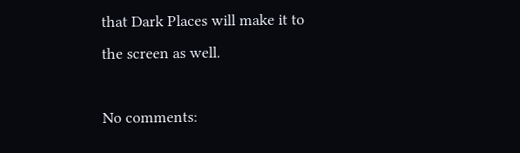that Dark Places will make it to the screen as well.

No comments: